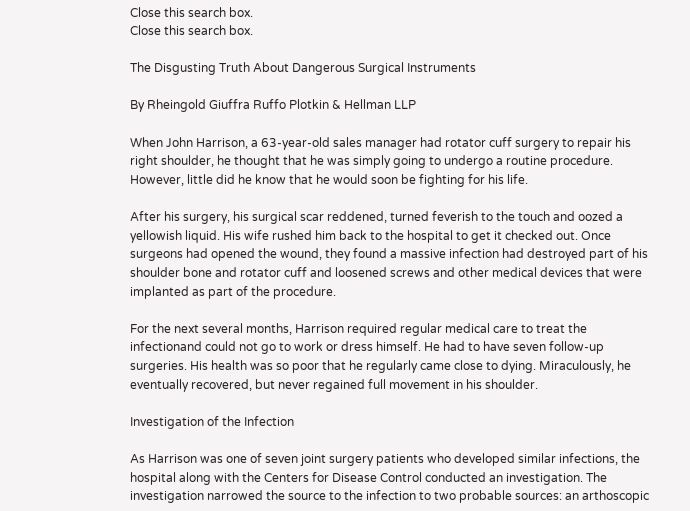Close this search box.
Close this search box.

The Disgusting Truth About Dangerous Surgical Instruments

By Rheingold Giuffra Ruffo Plotkin & Hellman LLP

When John Harrison, a 63-year-old sales manager had rotator cuff surgery to repair his right shoulder, he thought that he was simply going to undergo a routine procedure. However, little did he know that he would soon be fighting for his life.

After his surgery, his surgical scar reddened, turned feverish to the touch and oozed a yellowish liquid. His wife rushed him back to the hospital to get it checked out. Once surgeons had opened the wound, they found a massive infection had destroyed part of his shoulder bone and rotator cuff and loosened screws and other medical devices that were implanted as part of the procedure.

For the next several months, Harrison required regular medical care to treat the infectionand could not go to work or dress himself. He had to have seven follow-up surgeries. His health was so poor that he regularly came close to dying. Miraculously, he eventually recovered, but never regained full movement in his shoulder.

Investigation of the Infection

As Harrison was one of seven joint surgery patients who developed similar infections, the hospital along with the Centers for Disease Control conducted an investigation. The investigation narrowed the source to the infection to two probable sources: an arthoscopic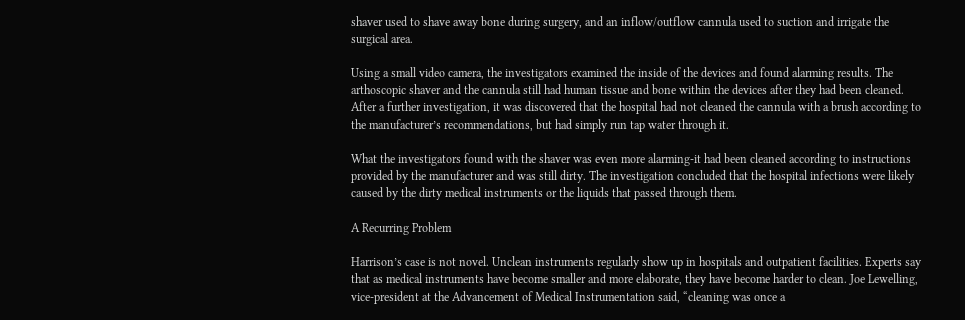shaver used to shave away bone during surgery, and an inflow/outflow cannula used to suction and irrigate the surgical area.

Using a small video camera, the investigators examined the inside of the devices and found alarming results. The arthoscopic shaver and the cannula still had human tissue and bone within the devices after they had been cleaned. After a further investigation, it was discovered that the hospital had not cleaned the cannula with a brush according to the manufacturer’s recommendations, but had simply run tap water through it.

What the investigators found with the shaver was even more alarming-it had been cleaned according to instructions provided by the manufacturer and was still dirty. The investigation concluded that the hospital infections were likely caused by the dirty medical instruments or the liquids that passed through them.

A Recurring Problem

Harrison’s case is not novel. Unclean instruments regularly show up in hospitals and outpatient facilities. Experts say that as medical instruments have become smaller and more elaborate, they have become harder to clean. Joe Lewelling, vice-president at the Advancement of Medical Instrumentation said, “cleaning was once a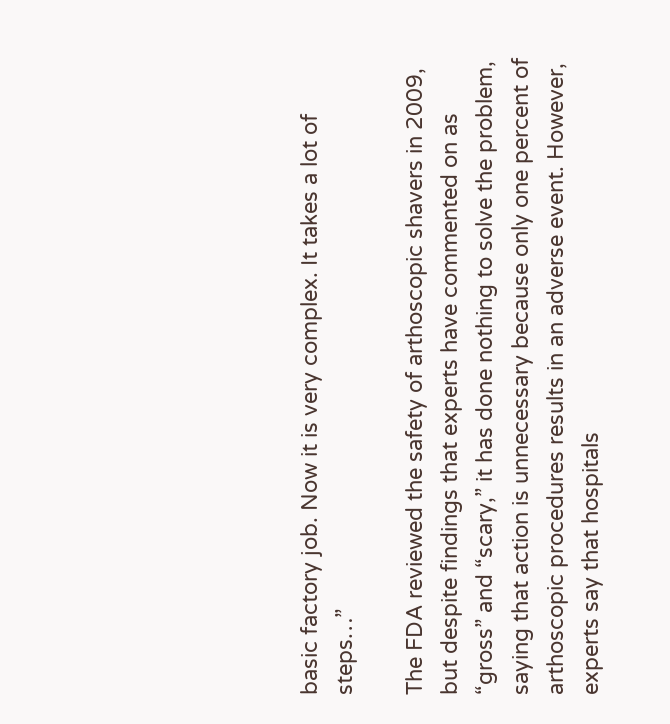basic factory job. Now it is very complex. It takes a lot of steps…”

The FDA reviewed the safety of arthoscopic shavers in 2009, but despite findings that experts have commented on as “gross” and “scary,” it has done nothing to solve the problem, saying that action is unnecessary because only one percent of arthoscopic procedures results in an adverse event. However, experts say that hospitals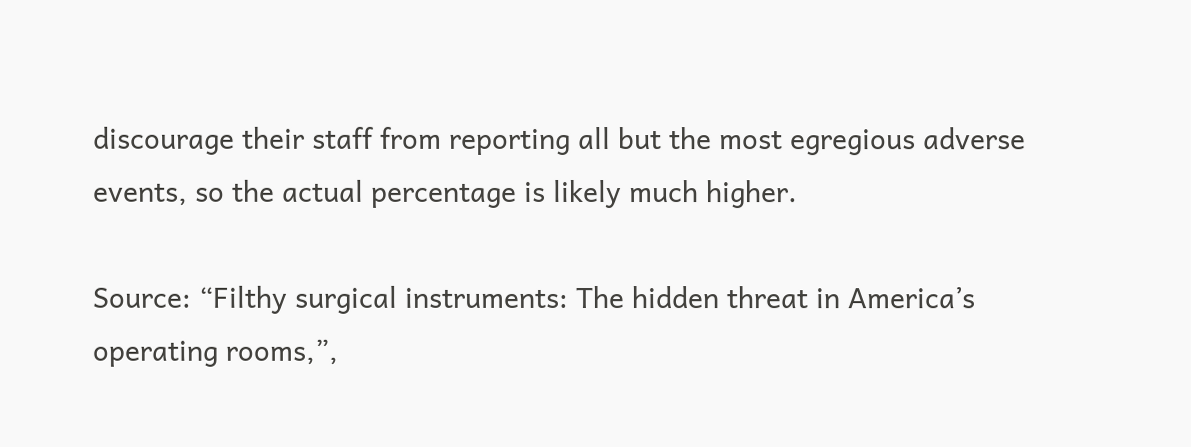discourage their staff from reporting all but the most egregious adverse events, so the actual percentage is likely much higher.

Source: “Filthy surgical instruments: The hidden threat in America’s operating rooms,”,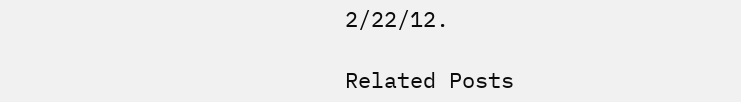2/22/12.

Related Posts